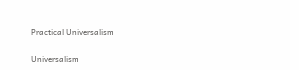Practical Universalism

Universalism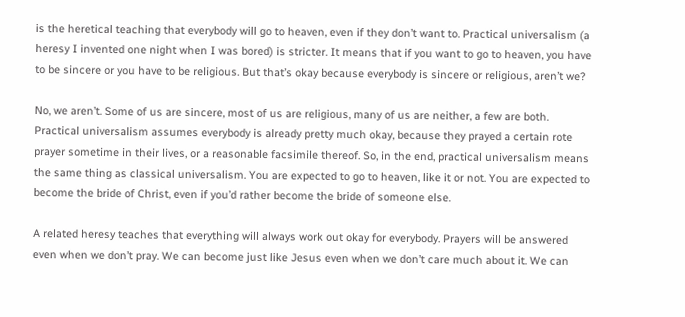is the heretical teaching that everybody will go to heaven, even if they don’t want to. Practical universalism (a heresy I invented one night when I was bored) is stricter. It means that if you want to go to heaven, you have to be sincere or you have to be religious. But that’s okay because everybody is sincere or religious, aren’t we?

No, we aren’t. Some of us are sincere, most of us are religious, many of us are neither, a few are both. Practical universalism assumes everybody is already pretty much okay, because they prayed a certain rote prayer sometime in their lives, or a reasonable facsimile thereof. So, in the end, practical universalism means the same thing as classical universalism. You are expected to go to heaven, like it or not. You are expected to become the bride of Christ, even if you’d rather become the bride of someone else.

A related heresy teaches that everything will always work out okay for everybody. Prayers will be answered even when we don’t pray. We can become just like Jesus even when we don’t care much about it. We can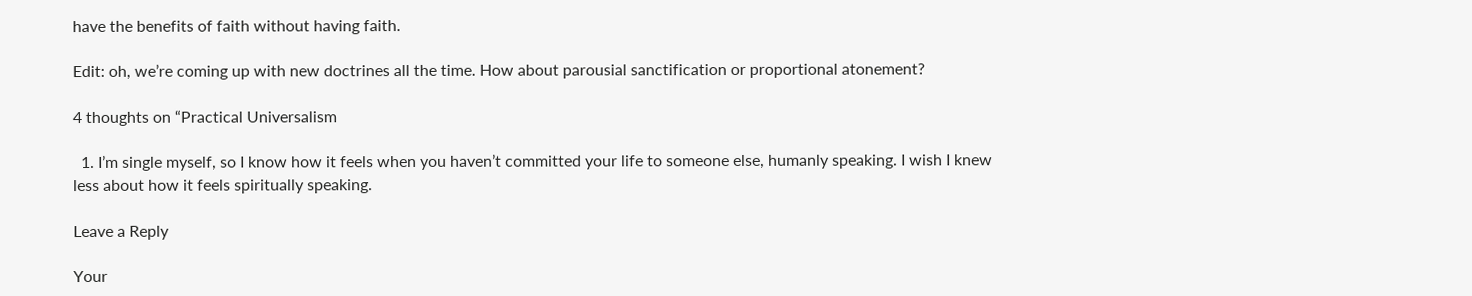have the benefits of faith without having faith.

Edit: oh, we’re coming up with new doctrines all the time. How about parousial sanctification or proportional atonement?

4 thoughts on “Practical Universalism

  1. I’m single myself, so I know how it feels when you haven’t committed your life to someone else, humanly speaking. I wish I knew less about how it feels spiritually speaking.

Leave a Reply

Your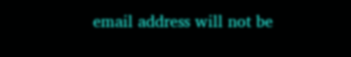email address will not be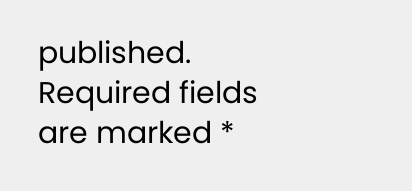published. Required fields are marked *